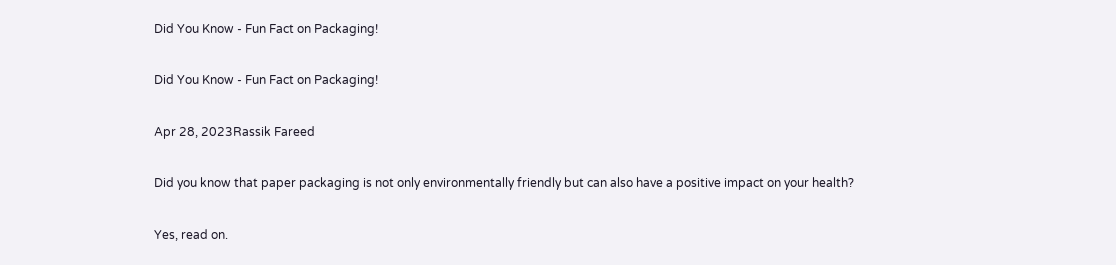Did You Know - Fun Fact on Packaging!

Did You Know - Fun Fact on Packaging!

Apr 28, 2023Rassik Fareed

Did you know that paper packaging is not only environmentally friendly but can also have a positive impact on your health?

Yes, read on.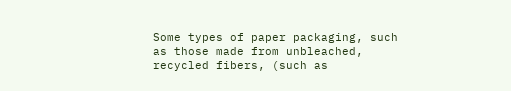Some types of paper packaging, such as those made from unbleached, recycled fibers, (such as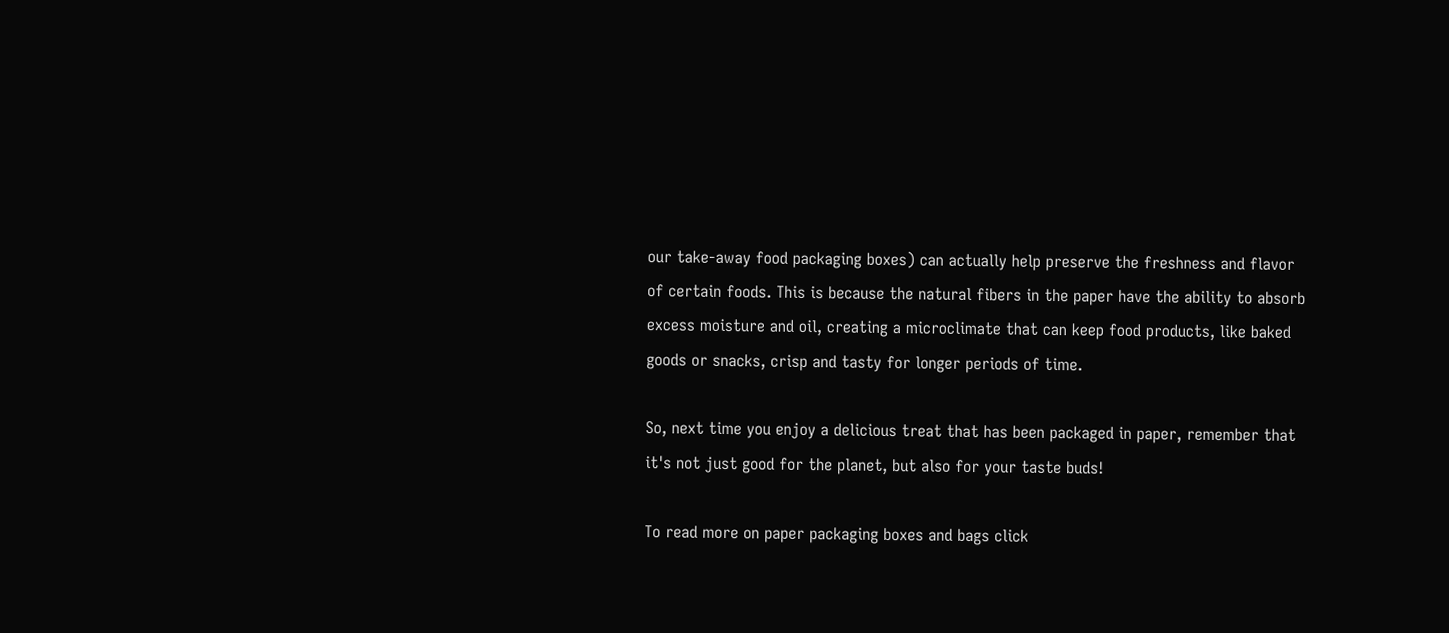our take-away food packaging boxes) can actually help preserve the freshness and flavor of certain foods. This is because the natural fibers in the paper have the ability to absorb excess moisture and oil, creating a microclimate that can keep food products, like baked goods or snacks, crisp and tasty for longer periods of time.

So, next time you enjoy a delicious treat that has been packaged in paper, remember that it's not just good for the planet, but also for your taste buds!

To read more on paper packaging boxes and bags click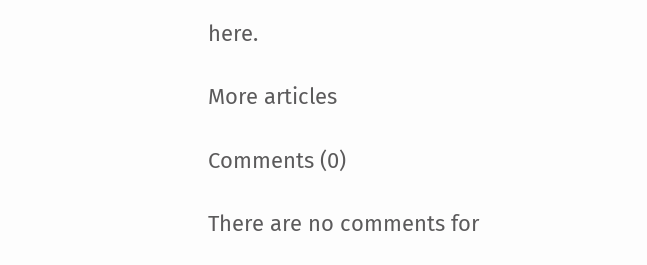here.

More articles

Comments (0)

There are no comments for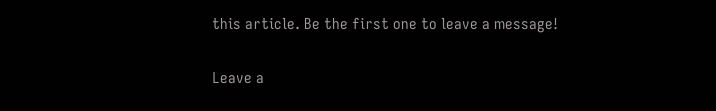this article. Be the first one to leave a message!

Leave a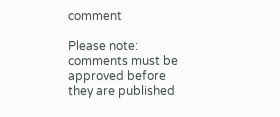comment

Please note: comments must be approved before they are published